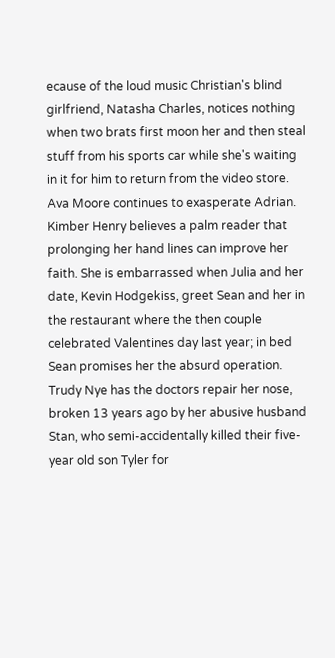ecause of the loud music Christian's blind girlfriend, Natasha Charles, notices nothing when two brats first moon her and then steal stuff from his sports car while she's waiting in it for him to return from the video store. Ava Moore continues to exasperate Adrian. Kimber Henry believes a palm reader that prolonging her hand lines can improve her faith. She is embarrassed when Julia and her date, Kevin Hodgekiss, greet Sean and her in the restaurant where the then couple celebrated Valentines day last year; in bed Sean promises her the absurd operation. Trudy Nye has the doctors repair her nose, broken 13 years ago by her abusive husband Stan, who semi-accidentally killed their five-year old son Tyler for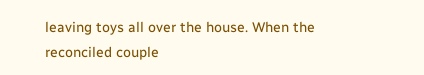leaving toys all over the house. When the reconciled couple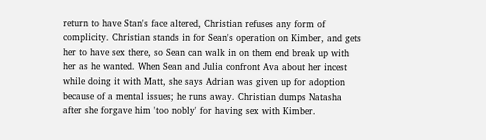return to have Stan's face altered, Christian refuses any form of complicity. Christian stands in for Sean's operation on Kimber, and gets her to have sex there, so Sean can walk in on them end break up with her as he wanted. When Sean and Julia confront Ava about her incest while doing it with Matt, she says Adrian was given up for adoption because of a mental issues; he runs away. Christian dumps Natasha after she forgave him 'too nobly' for having sex with Kimber.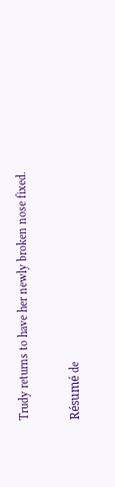Trudy returns to have her newly broken nose fixed.

Résumé de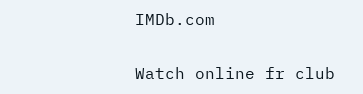IMDb.com

Watch online fr club